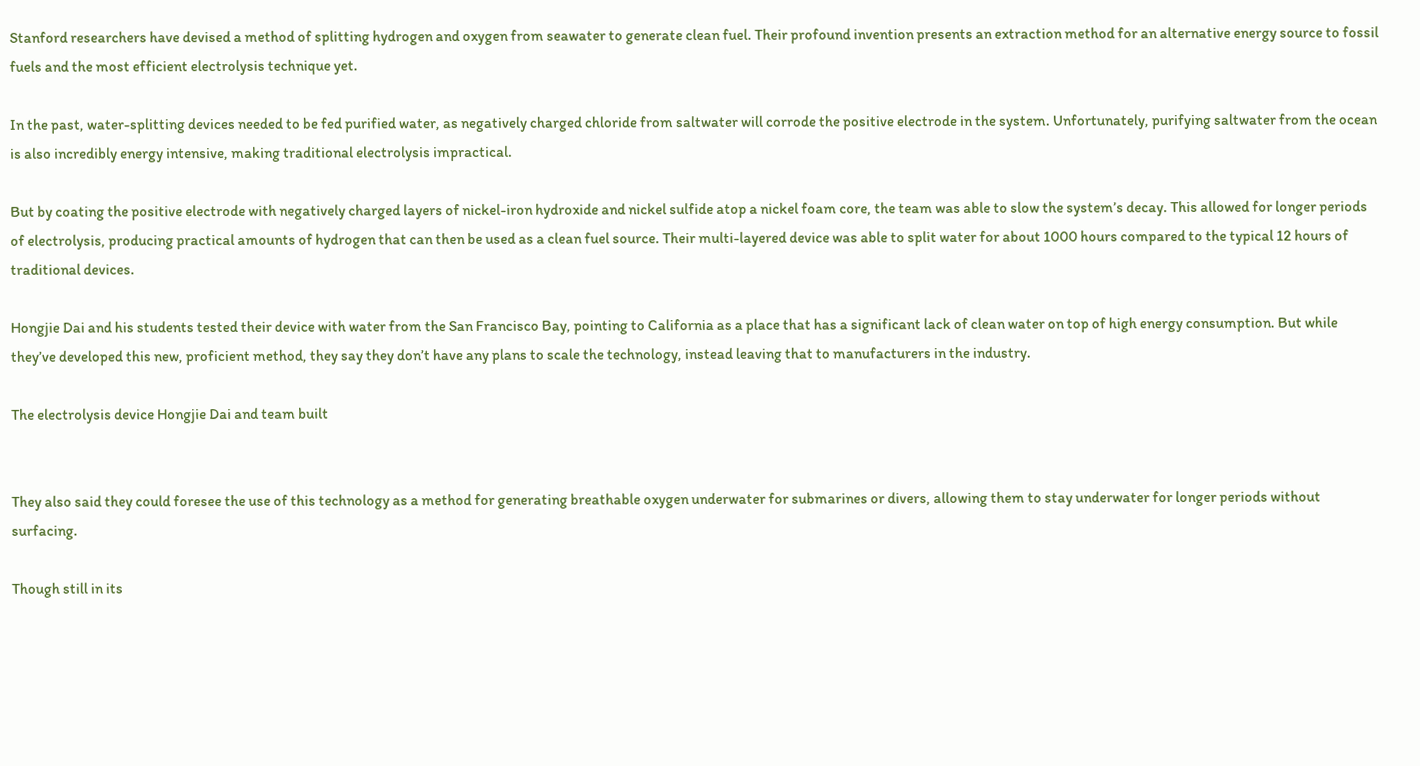Stanford researchers have devised a method of splitting hydrogen and oxygen from seawater to generate clean fuel. Their profound invention presents an extraction method for an alternative energy source to fossil fuels and the most efficient electrolysis technique yet.

In the past, water-splitting devices needed to be fed purified water, as negatively charged chloride from saltwater will corrode the positive electrode in the system. Unfortunately, purifying saltwater from the ocean is also incredibly energy intensive, making traditional electrolysis impractical.

But by coating the positive electrode with negatively charged layers of nickel-iron hydroxide and nickel sulfide atop a nickel foam core, the team was able to slow the system’s decay. This allowed for longer periods of electrolysis, producing practical amounts of hydrogen that can then be used as a clean fuel source. Their multi-layered device was able to split water for about 1000 hours compared to the typical 12 hours of traditional devices.

Hongjie Dai and his students tested their device with water from the San Francisco Bay, pointing to California as a place that has a significant lack of clean water on top of high energy consumption. But while they’ve developed this new, proficient method, they say they don’t have any plans to scale the technology, instead leaving that to manufacturers in the industry.

The electrolysis device Hongjie Dai and team built


They also said they could foresee the use of this technology as a method for generating breathable oxygen underwater for submarines or divers, allowing them to stay underwater for longer periods without surfacing.

Though still in its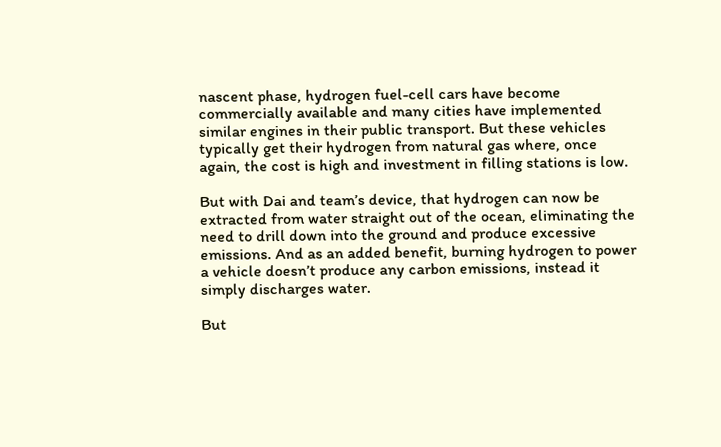nascent phase, hydrogen fuel-cell cars have become commercially available and many cities have implemented similar engines in their public transport. But these vehicles typically get their hydrogen from natural gas where, once again, the cost is high and investment in filling stations is low.

But with Dai and team’s device, that hydrogen can now be extracted from water straight out of the ocean, eliminating the need to drill down into the ground and produce excessive emissions. And as an added benefit, burning hydrogen to power a vehicle doesn’t produce any carbon emissions, instead it simply discharges water.

But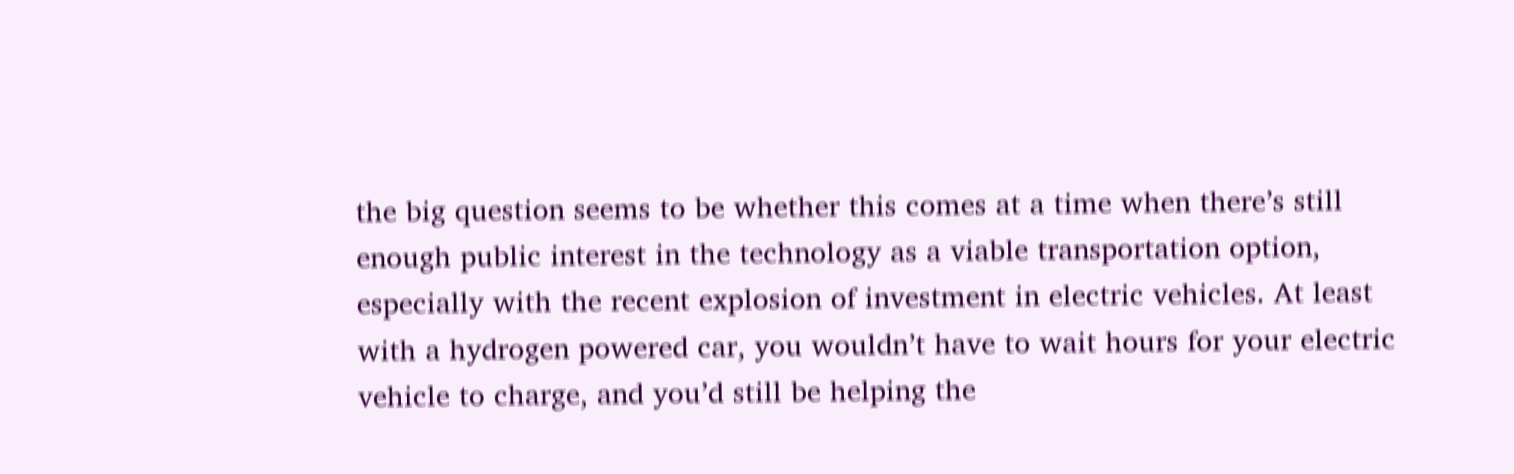the big question seems to be whether this comes at a time when there’s still enough public interest in the technology as a viable transportation option, especially with the recent explosion of investment in electric vehicles. At least with a hydrogen powered car, you wouldn’t have to wait hours for your electric vehicle to charge, and you’d still be helping the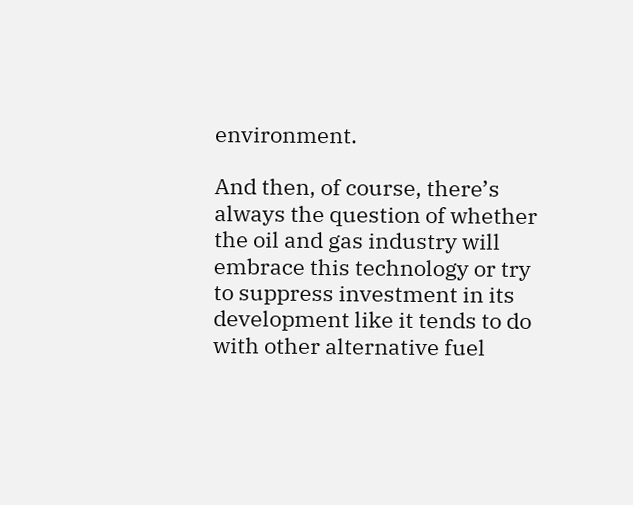environment.

And then, of course, there’s always the question of whether the oil and gas industry will embrace this technology or try to suppress investment in its development like it tends to do with other alternative fuel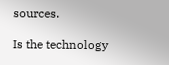sources.

Is the technology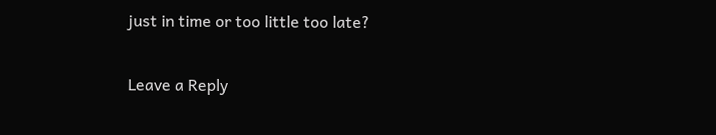just in time or too little too late?

Leave a Reply